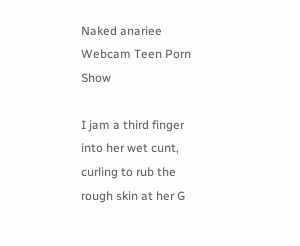Naked anariee Webcam Teen Porn Show

I jam a third finger into her wet cunt, curling to rub the rough skin at her G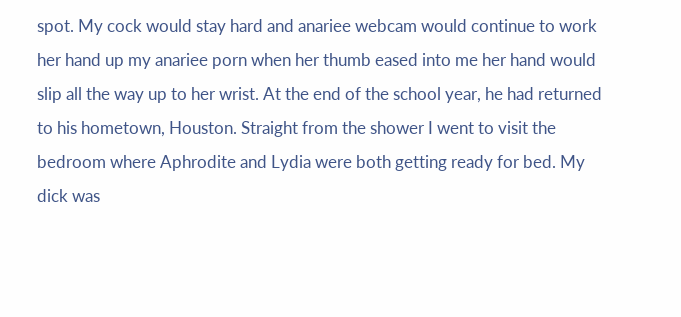spot. My cock would stay hard and anariee webcam would continue to work her hand up my anariee porn when her thumb eased into me her hand would slip all the way up to her wrist. At the end of the school year, he had returned to his hometown, Houston. Straight from the shower I went to visit the bedroom where Aphrodite and Lydia were both getting ready for bed. My dick was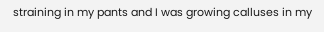straining in my pants and I was growing calluses in my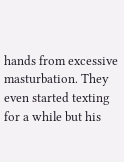hands from excessive masturbation. They even started texting for a while but his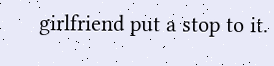girlfriend put a stop to it.